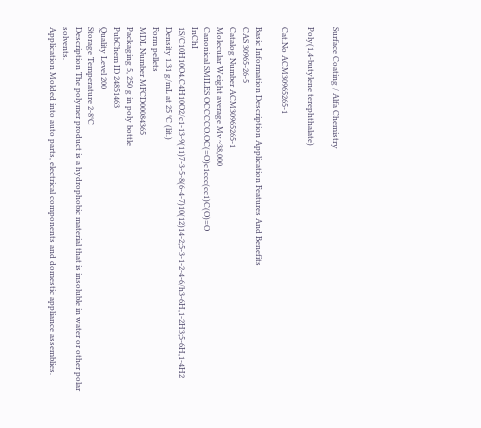Surface Coating / Alfa Chemistry

Poly(1,4-butylene terephthalate)

Cat.No ACM30965265-1

Basic Information Description Application Features And Benefits
CAS 30965-26-5
Catalog Number ACM30965265-1
Molecular Weight average Mv ~38,000
Canonical SMILES OCCCCO.OC(=O)c1ccc(cc1)C(O)=O
InChI 1S/C10H10O4.C4H10O2/c1-13-9(11)7-3-5-8(6-4-7)10(12)14-2;5-3-1-2-4-6/h3-6H,1-2H3;5-6H,1-4H2
Density 1.31 g/mL at 25 °C (lit.)
Form pellets
MDL Number MFCD00084365
Packaging 5, 250 g in poly bottle
PubChem ID 24851463
Quality Level 200
Storage Temperature 2-8°C
Description The polymer product is a hydrophobic material that is insoluble in water or other polar solvents.
Application Molded into auto parts, electrical components and domestic appliance assemblies.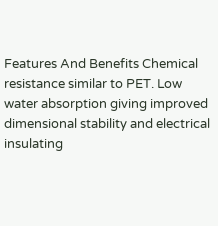Features And Benefits Chemical resistance similar to PET. Low water absorption giving improved dimensional stability and electrical insulating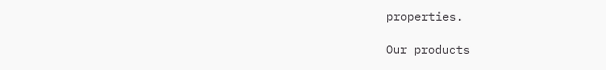properties.

Our products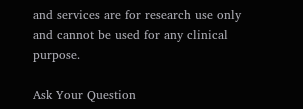and services are for research use only and cannot be used for any clinical purpose.

Ask Your Question